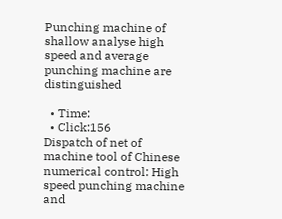Punching machine of shallow analyse high speed and average punching machine are distinguished

  • Time:
  • Click:156
Dispatch of net of machine tool of Chinese numerical control: High speed punching machine and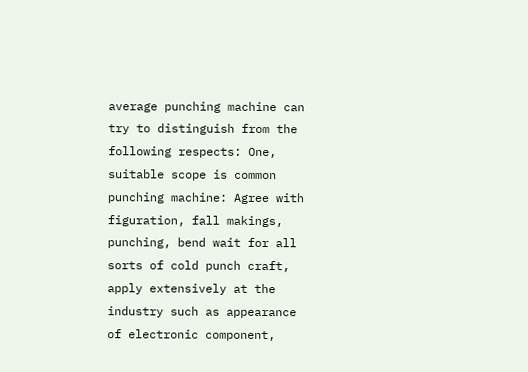average punching machine can try to distinguish from the following respects: One, suitable scope is common punching machine: Agree with figuration, fall makings, punching, bend wait for all sorts of cold punch craft, apply extensively at the industry such as appearance of electronic component,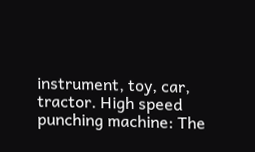instrument, toy, car, tractor. High speed punching machine: The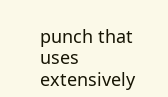punch that uses extensively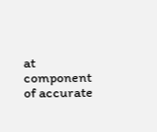at component of accurate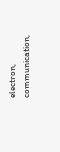electron, communication,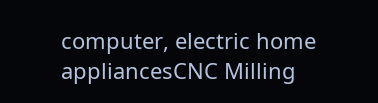computer, electric home appliancesCNC Milling